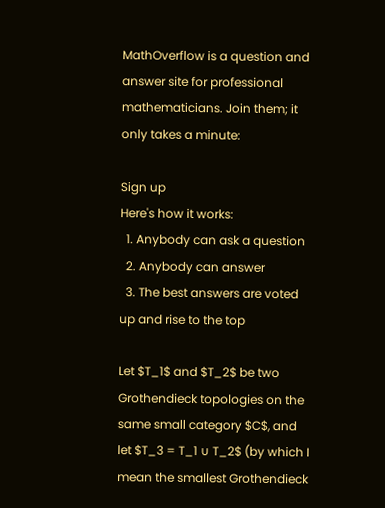MathOverflow is a question and answer site for professional mathematicians. Join them; it only takes a minute:

Sign up
Here's how it works:
  1. Anybody can ask a question
  2. Anybody can answer
  3. The best answers are voted up and rise to the top

Let $T_1$ and $T_2$ be two Grothendieck topologies on the same small category $C$, and let $T_3 = T_1 ∪ T_2$ (by which I mean the smallest Grothendieck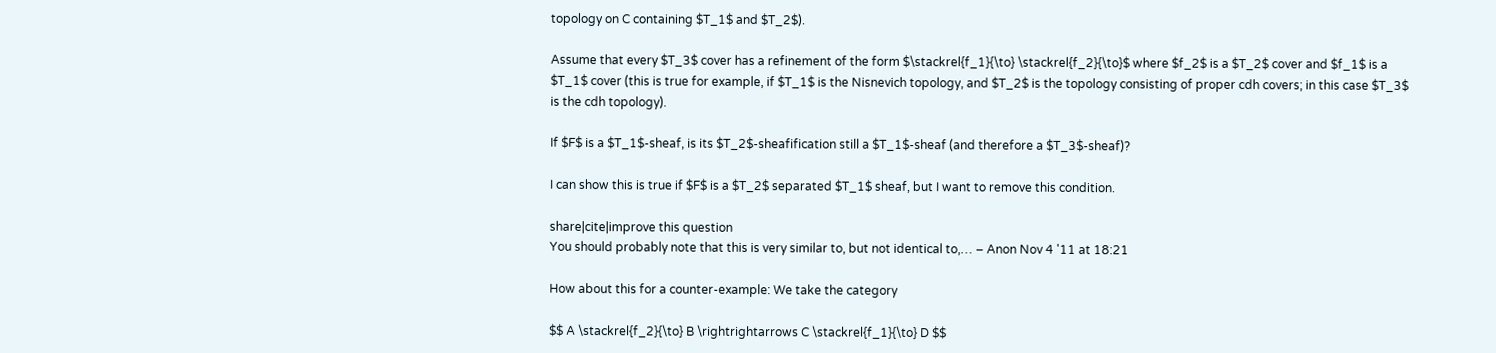topology on C containing $T_1$ and $T_2$).

Assume that every $T_3$ cover has a refinement of the form $\stackrel{f_1}{\to} \stackrel{f_2}{\to}$ where $f_2$ is a $T_2$ cover and $f_1$ is a $T_1$ cover (this is true for example, if $T_1$ is the Nisnevich topology, and $T_2$ is the topology consisting of proper cdh covers; in this case $T_3$ is the cdh topology).

If $F$ is a $T_1$-sheaf, is its $T_2$-sheafification still a $T_1$-sheaf (and therefore a $T_3$-sheaf)?

I can show this is true if $F$ is a $T_2$ separated $T_1$ sheaf, but I want to remove this condition.

share|cite|improve this question
You should probably note that this is very similar to, but not identical to,… – Anon Nov 4 '11 at 18:21

How about this for a counter-example: We take the category

$$ A \stackrel{f_2}{\to} B \rightrightarrows C \stackrel{f_1}{\to} D $$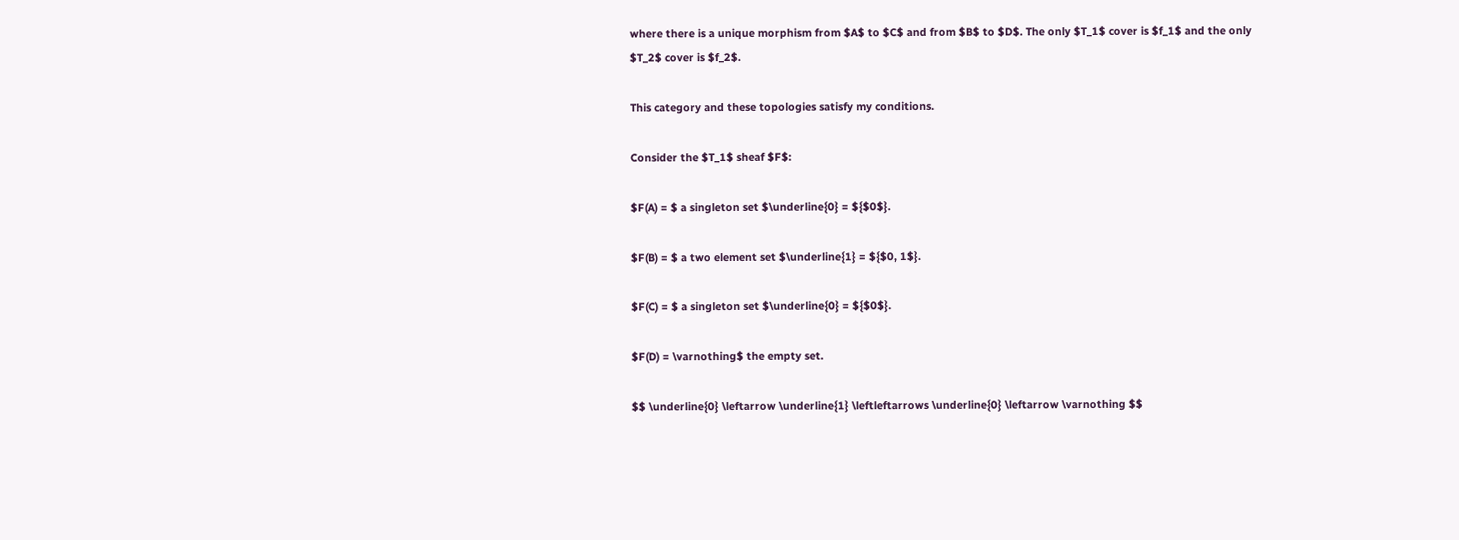where there is a unique morphism from $A$ to $C$ and from $B$ to $D$. The only $T_1$ cover is $f_1$ and the only $T_2$ cover is $f_2$.

This category and these topologies satisfy my conditions.

Consider the $T_1$ sheaf $F$:

$F(A) = $ a singleton set $\underline{0} = ${$0$}.

$F(B) = $ a two element set $\underline{1} = ${$0, 1$}.

$F(C) = $ a singleton set $\underline{0} = ${$0$}.

$F(D) = \varnothing$ the empty set.

$$ \underline{0} \leftarrow \underline{1} \leftleftarrows \underline{0} \leftarrow \varnothing $$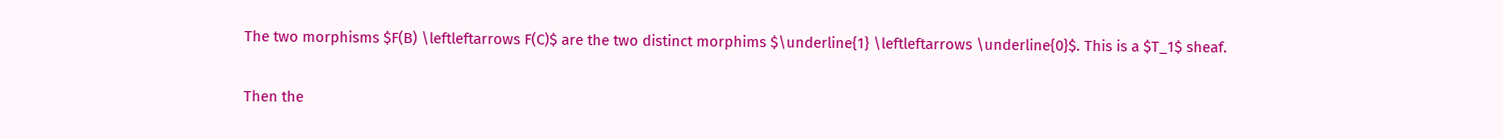The two morphisms $F(B) \leftleftarrows F(C)$ are the two distinct morphims $\underline{1} \leftleftarrows \underline{0}$. This is a $T_1$ sheaf.

Then the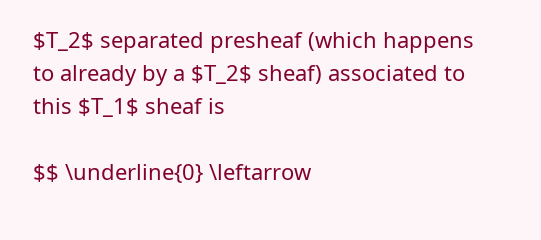$T_2$ separated presheaf (which happens to already by a $T_2$ sheaf) associated to this $T_1$ sheaf is

$$ \underline{0} \leftarrow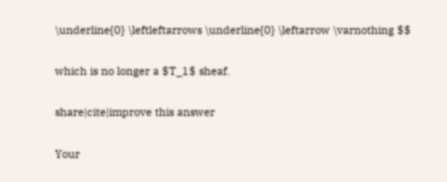\underline{0} \leftleftarrows \underline{0} \leftarrow \varnothing $$

which is no longer a $T_1$ sheaf.

share|cite|improve this answer

Your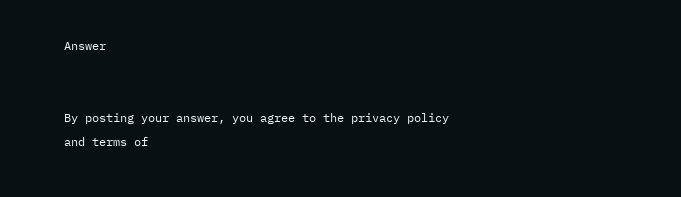Answer


By posting your answer, you agree to the privacy policy and terms of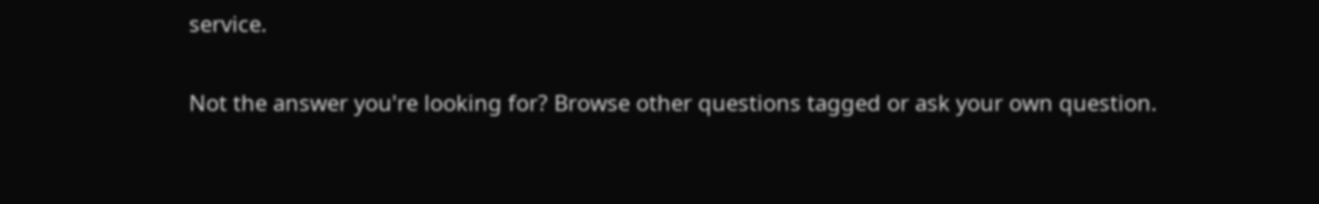service.

Not the answer you're looking for? Browse other questions tagged or ask your own question.